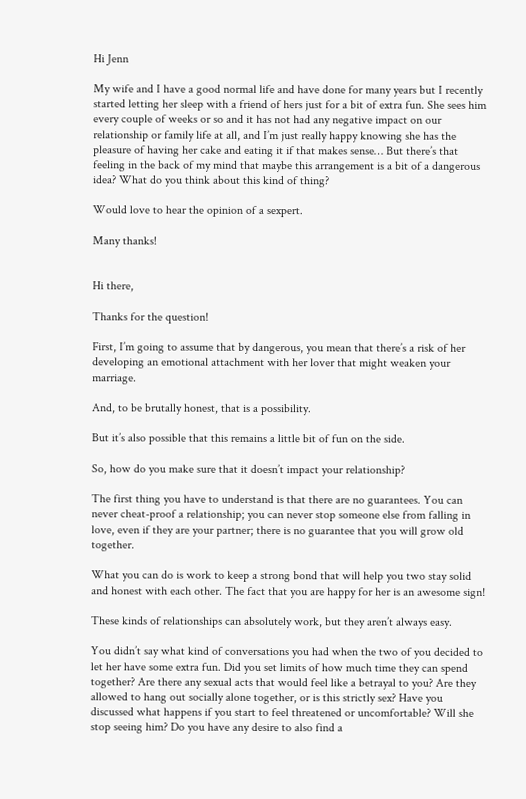Hi Jenn

My wife and I have a good normal life and have done for many years but I recently started letting her sleep with a friend of hers just for a bit of extra fun. She sees him every couple of weeks or so and it has not had any negative impact on our relationship or family life at all, and I’m just really happy knowing she has the pleasure of having her cake and eating it if that makes sense… But there’s that feeling in the back of my mind that maybe this arrangement is a bit of a dangerous idea? What do you think about this kind of thing?

Would love to hear the opinion of a sexpert.

Many thanks!


Hi there,

Thanks for the question!

First, I’m going to assume that by dangerous, you mean that there’s a risk of her developing an emotional attachment with her lover that might weaken your marriage.

And, to be brutally honest, that is a possibility.

But it’s also possible that this remains a little bit of fun on the side.

So, how do you make sure that it doesn’t impact your relationship?

The first thing you have to understand is that there are no guarantees. You can never cheat-proof a relationship; you can never stop someone else from falling in love, even if they are your partner; there is no guarantee that you will grow old together.

What you can do is work to keep a strong bond that will help you two stay solid and honest with each other. The fact that you are happy for her is an awesome sign!

These kinds of relationships can absolutely work, but they aren’t always easy.

You didn’t say what kind of conversations you had when the two of you decided to let her have some extra fun. Did you set limits of how much time they can spend together? Are there any sexual acts that would feel like a betrayal to you? Are they allowed to hang out socially alone together, or is this strictly sex? Have you discussed what happens if you start to feel threatened or uncomfortable? Will she stop seeing him? Do you have any desire to also find a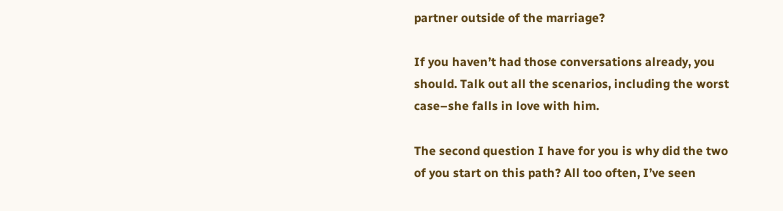partner outside of the marriage?

If you haven’t had those conversations already, you should. Talk out all the scenarios, including the worst case–she falls in love with him.

The second question I have for you is why did the two of you start on this path? All too often, I’ve seen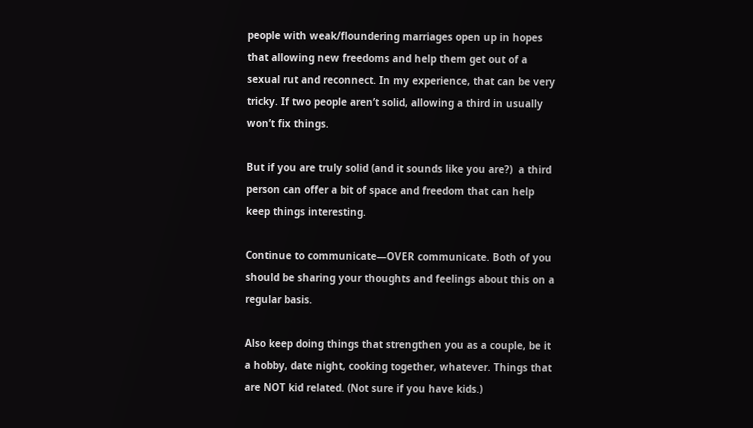people with weak/floundering marriages open up in hopes that allowing new freedoms and help them get out of a sexual rut and reconnect. In my experience, that can be very tricky. If two people aren’t solid, allowing a third in usually won’t fix things.

But if you are truly solid (and it sounds like you are?)  a third person can offer a bit of space and freedom that can help keep things interesting.

Continue to communicate—OVER communicate. Both of you should be sharing your thoughts and feelings about this on a regular basis.

Also keep doing things that strengthen you as a couple, be it a hobby, date night, cooking together, whatever. Things that are NOT kid related. (Not sure if you have kids.)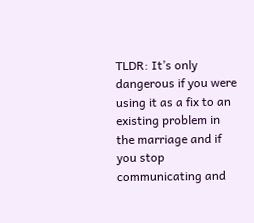TLDR: It’s only dangerous if you were using it as a fix to an existing problem in the marriage and if you stop communicating and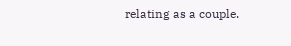relating as a couple.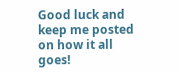Good luck and keep me posted on how it all goes!